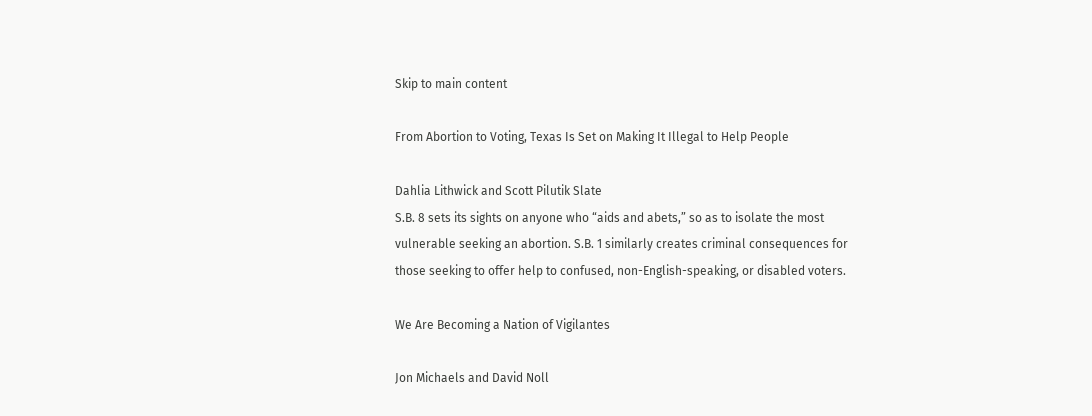Skip to main content

From Abortion to Voting, Texas Is Set on Making It Illegal to Help People

Dahlia Lithwick and Scott Pilutik Slate
S.B. 8 sets its sights on anyone who “aids and abets,” so as to isolate the most vulnerable seeking an abortion. S.B. 1 similarly creates criminal consequences for those seeking to offer help to confused, non-English-speaking, or disabled voters.

We Are Becoming a Nation of Vigilantes

Jon Michaels and David Noll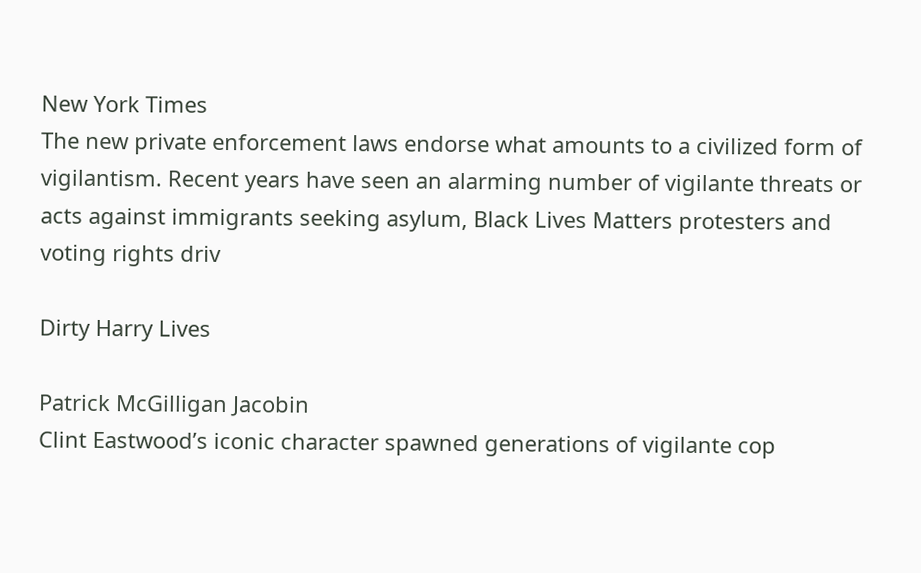New York Times
The new private enforcement laws endorse what amounts to a civilized form of vigilantism. Recent years have seen an alarming number of vigilante threats or acts against immigrants seeking asylum, Black Lives Matters protesters and voting rights driv

Dirty Harry Lives

Patrick McGilligan Jacobin
Clint Eastwood’s iconic character spawned generations of vigilante cop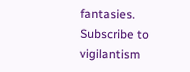fantasies.
Subscribe to vigilantism